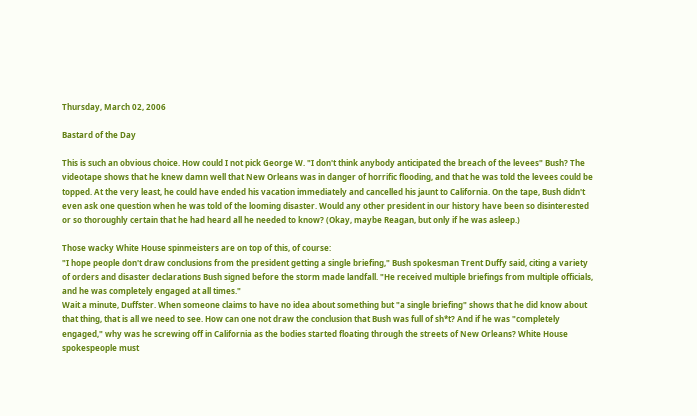Thursday, March 02, 2006

Bastard of the Day

This is such an obvious choice. How could I not pick George W. "I don't think anybody anticipated the breach of the levees" Bush? The videotape shows that he knew damn well that New Orleans was in danger of horrific flooding, and that he was told the levees could be topped. At the very least, he could have ended his vacation immediately and cancelled his jaunt to California. On the tape, Bush didn't even ask one question when he was told of the looming disaster. Would any other president in our history have been so disinterested or so thoroughly certain that he had heard all he needed to know? (Okay, maybe Reagan, but only if he was asleep.)

Those wacky White House spinmeisters are on top of this, of course:
"I hope people don't draw conclusions from the president getting a single briefing," Bush spokesman Trent Duffy said, citing a variety of orders and disaster declarations Bush signed before the storm made landfall. "He received multiple briefings from multiple officials, and he was completely engaged at all times."
Wait a minute, Duffster. When someone claims to have no idea about something but "a single briefing" shows that he did know about that thing, that is all we need to see. How can one not draw the conclusion that Bush was full of sh*t? And if he was "completely engaged," why was he screwing off in California as the bodies started floating through the streets of New Orleans? White House spokespeople must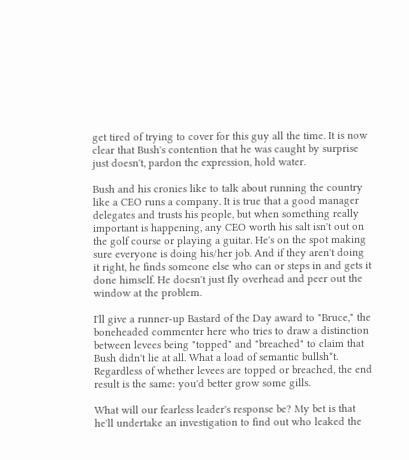get tired of trying to cover for this guy all the time. It is now clear that Bush's contention that he was caught by surprise just doesn't, pardon the expression, hold water.

Bush and his cronies like to talk about running the country like a CEO runs a company. It is true that a good manager delegates and trusts his people, but when something really important is happening, any CEO worth his salt isn't out on the golf course or playing a guitar. He's on the spot making sure everyone is doing his/her job. And if they aren't doing it right, he finds someone else who can or steps in and gets it done himself. He doesn't just fly overhead and peer out the window at the problem.

I'll give a runner-up Bastard of the Day award to "Bruce," the boneheaded commenter here who tries to draw a distinction between levees being "topped" and "breached" to claim that Bush didn't lie at all. What a load of semantic bullsh*t. Regardless of whether levees are topped or breached, the end result is the same: you'd better grow some gills.

What will our fearless leader's response be? My bet is that he'll undertake an investigation to find out who leaked the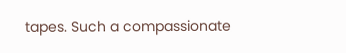tapes. Such a compassionate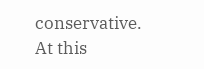conservative. At this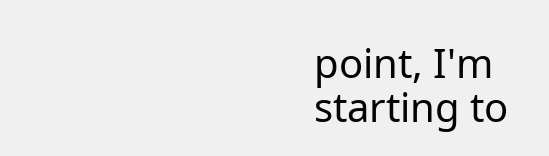point, I'm starting to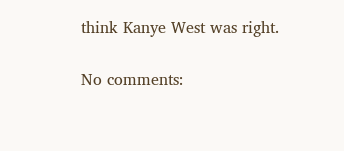think Kanye West was right.

No comments: